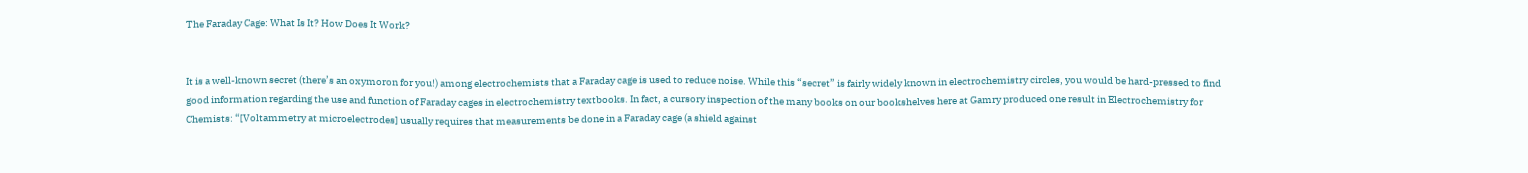The Faraday Cage: What Is It? How Does It Work?


It is a well-known secret (there’s an oxymoron for you!) among electrochemists that a Faraday cage is used to reduce noise. While this “secret” is fairly widely known in electrochemistry circles, you would be hard-pressed to find good information regarding the use and function of Faraday cages in electrochemistry textbooks. In fact, a cursory inspection of the many books on our bookshelves here at Gamry produced one result in Electrochemistry for Chemists: “[Voltammetry at microelectrodes] usually requires that measurements be done in a Faraday cage (a shield against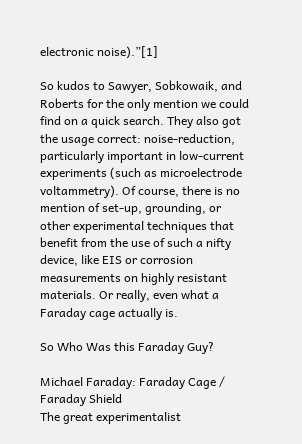electronic noise).”[1]

So kudos to Sawyer, Sobkowaik, and Roberts for the only mention we could find on a quick search. They also got the usage correct: noise-reduction, particularly important in low-current experiments (such as microelectrode voltammetry). Of course, there is no mention of set-up, grounding, or other experimental techniques that benefit from the use of such a nifty device, like EIS or corrosion measurements on highly resistant materials. Or really, even what a Faraday cage actually is.

So Who Was this Faraday Guy?

Michael Faraday: Faraday Cage / Faraday Shield
The great experimentalist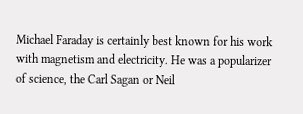Michael Faraday is certainly best known for his work with magnetism and electricity. He was a popularizer of science, the Carl Sagan or Neil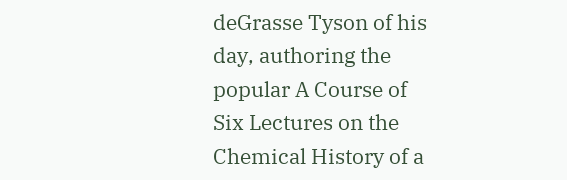deGrasse Tyson of his day, authoring the popular A Course of Six Lectures on the Chemical History of a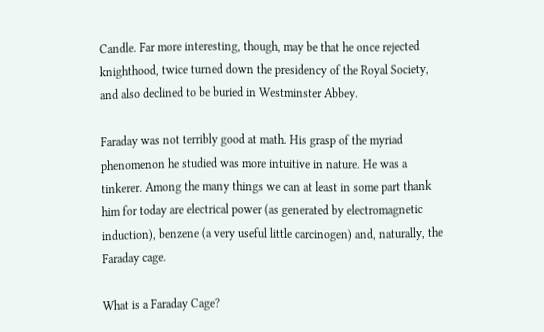Candle. Far more interesting, though, may be that he once rejected knighthood, twice turned down the presidency of the Royal Society, and also declined to be buried in Westminster Abbey.

Faraday was not terribly good at math. His grasp of the myriad phenomenon he studied was more intuitive in nature. He was a tinkerer. Among the many things we can at least in some part thank him for today are electrical power (as generated by electromagnetic induction), benzene (a very useful little carcinogen) and, naturally, the Faraday cage.

What is a Faraday Cage?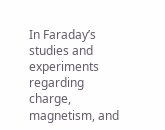In Faraday’s studies and experiments regarding charge, magnetism, and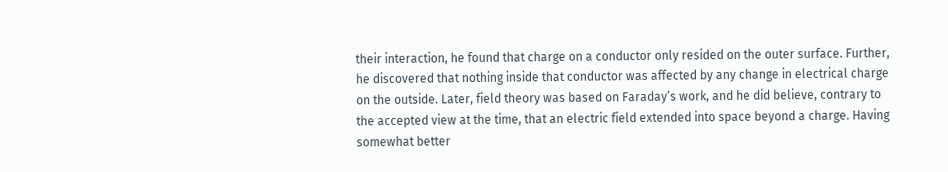their interaction, he found that charge on a conductor only resided on the outer surface. Further, he discovered that nothing inside that conductor was affected by any change in electrical charge on the outside. Later, field theory was based on Faraday’s work, and he did believe, contrary to the accepted view at the time, that an electric field extended into space beyond a charge. Having somewhat better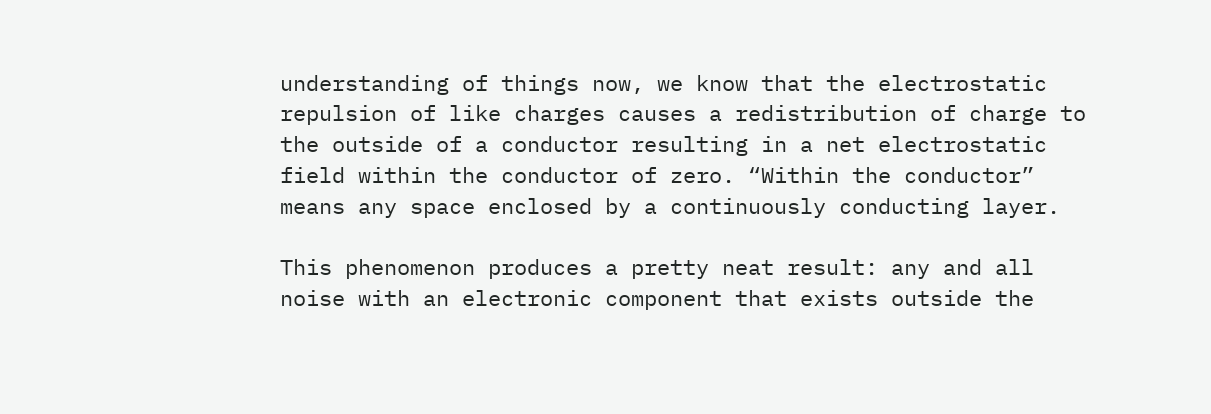understanding of things now, we know that the electrostatic repulsion of like charges causes a redistribution of charge to the outside of a conductor resulting in a net electrostatic field within the conductor of zero. “Within the conductor” means any space enclosed by a continuously conducting layer.

This phenomenon produces a pretty neat result: any and all noise with an electronic component that exists outside the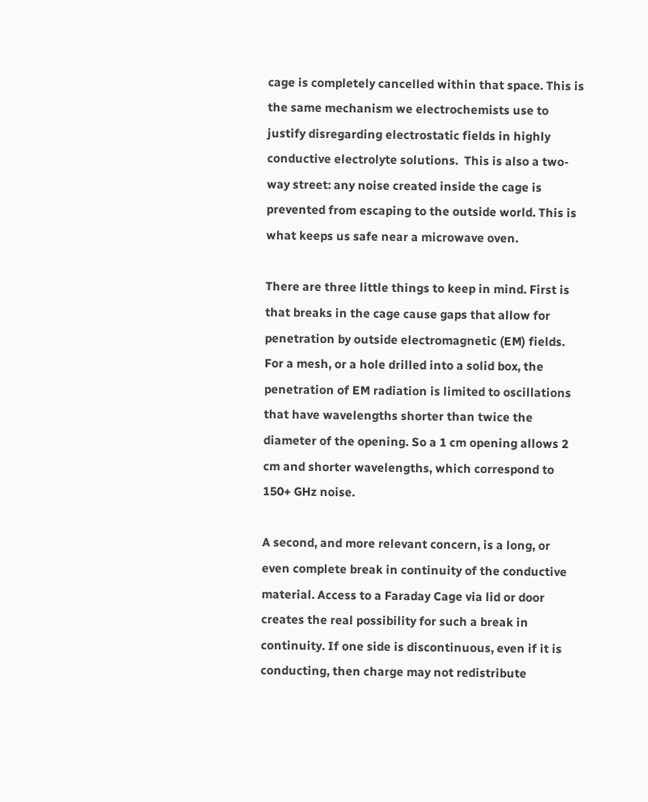cage is completely cancelled within that space. This is the same mechanism we electrochemists use to justify disregarding electrostatic fields in highly conductive electrolyte solutions.  This is also a two-way street: any noise created inside the cage is prevented from escaping to the outside world. This is what keeps us safe near a microwave oven.

There are three little things to keep in mind. First is that breaks in the cage cause gaps that allow for penetration by outside electromagnetic (EM) fields. For a mesh, or a hole drilled into a solid box, the penetration of EM radiation is limited to oscillations that have wavelengths shorter than twice the diameter of the opening. So a 1 cm opening allows 2 cm and shorter wavelengths, which correspond to 150+ GHz noise.

A second, and more relevant concern, is a long, or even complete break in continuity of the conductive material. Access to a Faraday Cage via lid or door creates the real possibility for such a break in continuity. If one side is discontinuous, even if it is conducting, then charge may not redistribute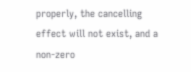properly, the cancelling effect will not exist, and a non-zero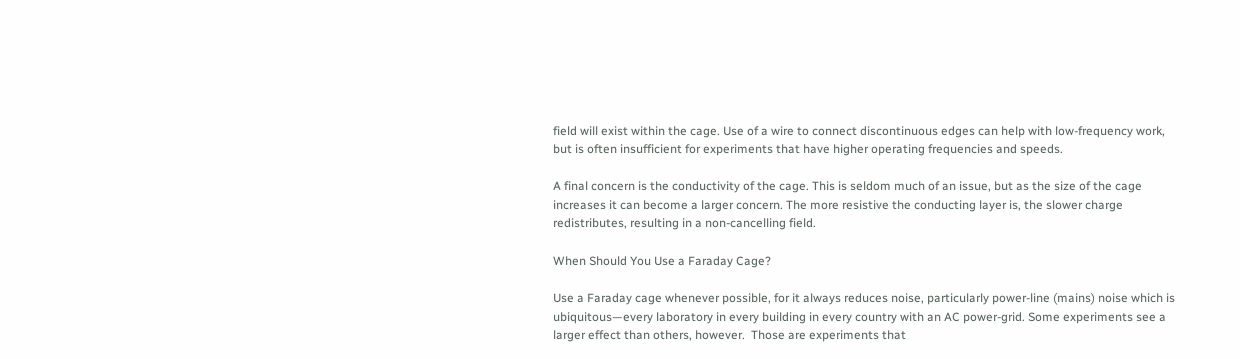field will exist within the cage. Use of a wire to connect discontinuous edges can help with low-frequency work, but is often insufficient for experiments that have higher operating frequencies and speeds.

A final concern is the conductivity of the cage. This is seldom much of an issue, but as the size of the cage increases it can become a larger concern. The more resistive the conducting layer is, the slower charge redistributes, resulting in a non-cancelling field.

When Should You Use a Faraday Cage?

Use a Faraday cage whenever possible, for it always reduces noise, particularly power-line (mains) noise which is ubiquitous—every laboratory in every building in every country with an AC power-grid. Some experiments see a larger effect than others, however.  Those are experiments that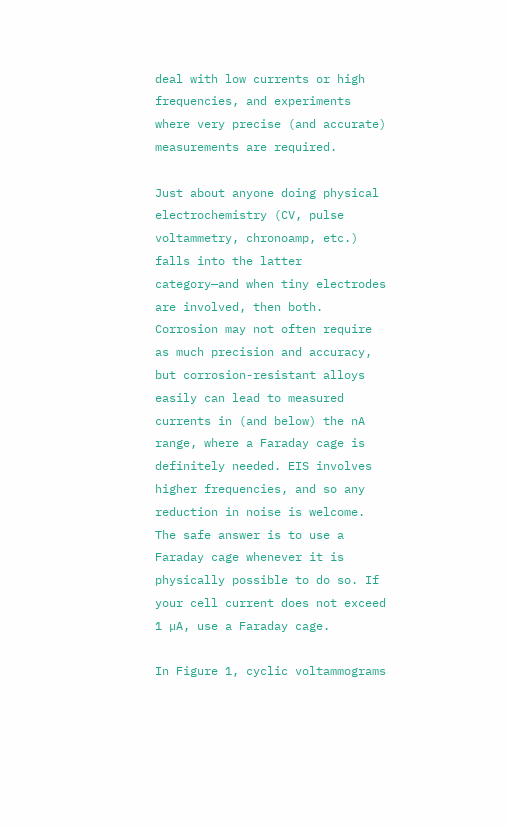deal with low currents or high frequencies, and experiments where very precise (and accurate) measurements are required.

Just about anyone doing physical electrochemistry (CV, pulse voltammetry, chronoamp, etc.) falls into the latter category—and when tiny electrodes are involved, then both. Corrosion may not often require as much precision and accuracy, but corrosion-resistant alloys easily can lead to measured currents in (and below) the nA range, where a Faraday cage is definitely needed. EIS involves higher frequencies, and so any reduction in noise is welcome. The safe answer is to use a Faraday cage whenever it is physically possible to do so. If your cell current does not exceed 1 µA, use a Faraday cage.

In Figure 1, cyclic voltammograms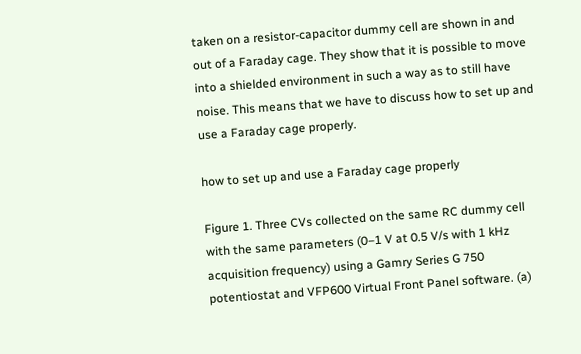taken on a resistor-capacitor dummy cell are shown in and out of a Faraday cage. They show that it is possible to move into a shielded environment in such a way as to still have noise. This means that we have to discuss how to set up and use a Faraday cage properly.

how to set up and use a Faraday cage properly

Figure 1. Three CVs collected on the same RC dummy cell with the same parameters (0–1 V at 0.5 V/s with 1 kHz acquisition frequency) using a Gamry Series G 750 potentiostat and VFP600 Virtual Front Panel software. (a)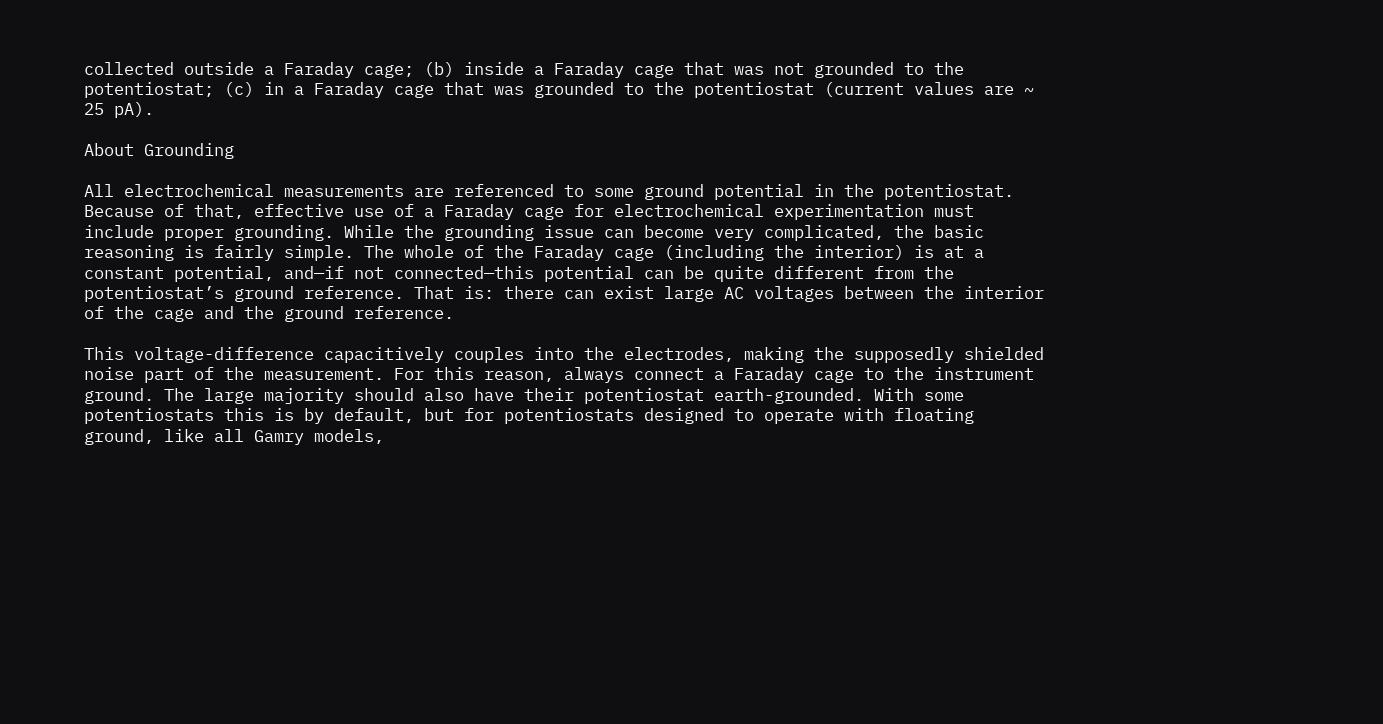collected outside a Faraday cage; (b) inside a Faraday cage that was not grounded to the potentiostat; (c) in a Faraday cage that was grounded to the potentiostat (current values are ~ 25 pA).

About Grounding

All electrochemical measurements are referenced to some ground potential in the potentiostat. Because of that, effective use of a Faraday cage for electrochemical experimentation must include proper grounding. While the grounding issue can become very complicated, the basic reasoning is fairly simple. The whole of the Faraday cage (including the interior) is at a constant potential, and—if not connected—this potential can be quite different from the potentiostat’s ground reference. That is: there can exist large AC voltages between the interior of the cage and the ground reference.

This voltage-difference capacitively couples into the electrodes, making the supposedly shielded noise part of the measurement. For this reason, always connect a Faraday cage to the instrument ground. The large majority should also have their potentiostat earth-grounded. With some potentiostats this is by default, but for potentiostats designed to operate with floating ground, like all Gamry models,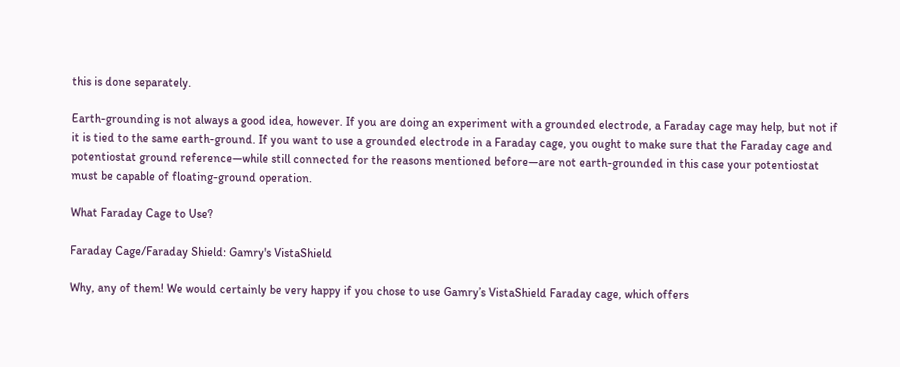this is done separately.

Earth-grounding is not always a good idea, however. If you are doing an experiment with a grounded electrode, a Faraday cage may help, but not if it is tied to the same earth-ground. If you want to use a grounded electrode in a Faraday cage, you ought to make sure that the Faraday cage and potentiostat ground reference—while still connected for the reasons mentioned before—are not earth-grounded in this case your potentiostat must be capable of floating-ground operation.

What Faraday Cage to Use?

Faraday Cage/Faraday Shield: Gamry's VistaShield

Why, any of them! We would certainly be very happy if you chose to use Gamry’s VistaShield Faraday cage, which offers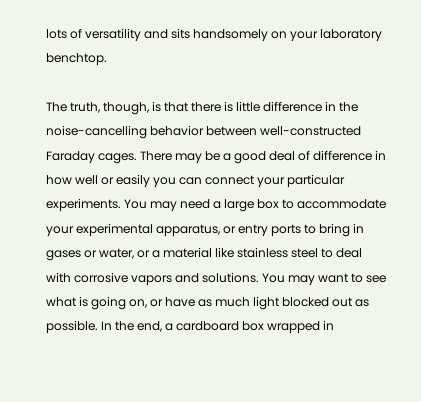lots of versatility and sits handsomely on your laboratory benchtop.

The truth, though, is that there is little difference in the noise-cancelling behavior between well-constructed Faraday cages. There may be a good deal of difference in how well or easily you can connect your particular experiments. You may need a large box to accommodate your experimental apparatus, or entry ports to bring in gases or water, or a material like stainless steel to deal with corrosive vapors and solutions. You may want to see what is going on, or have as much light blocked out as possible. In the end, a cardboard box wrapped in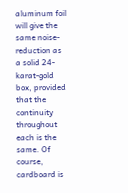aluminum foil will give the same noise-reduction as a solid 24-karat-gold box, provided that the continuity throughout each is the same. Of course, cardboard is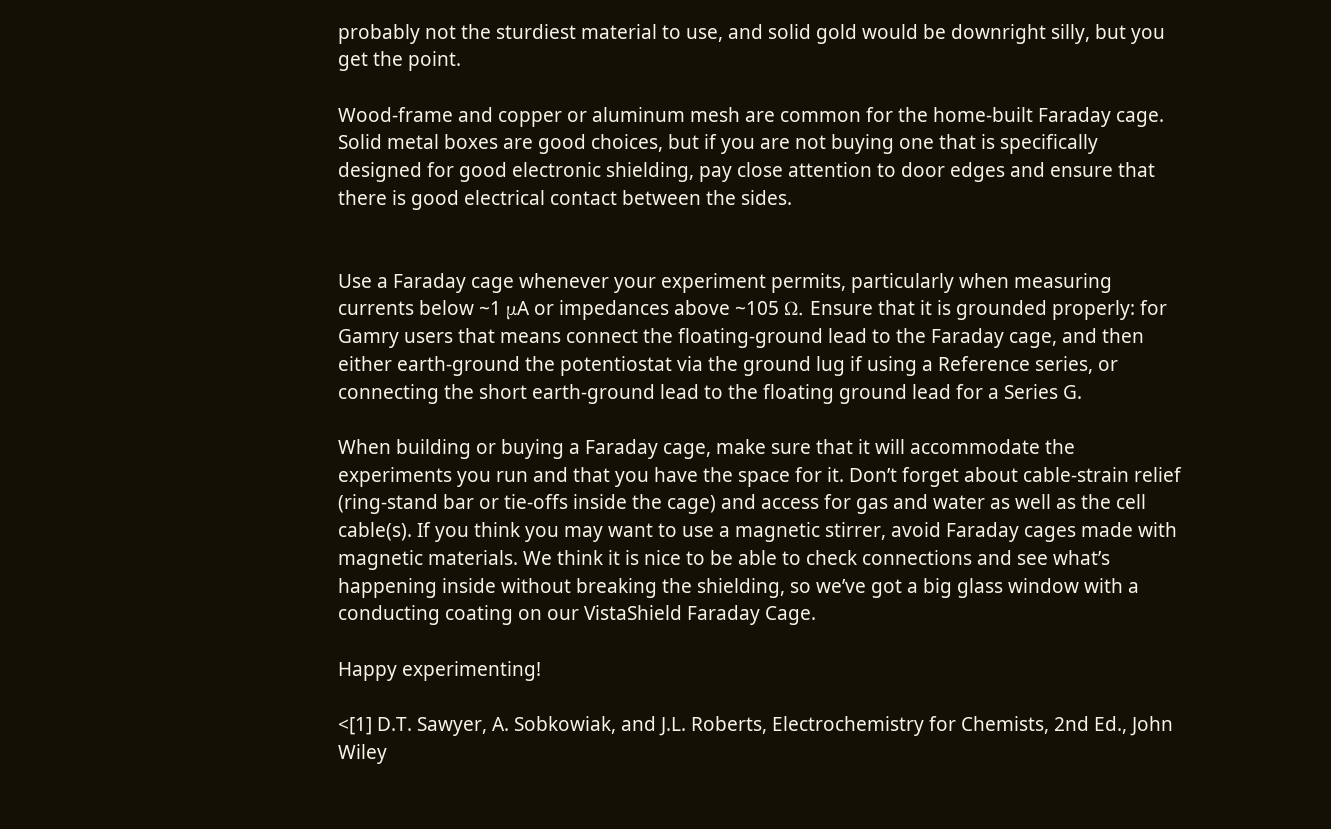probably not the sturdiest material to use, and solid gold would be downright silly, but you get the point.

Wood-frame and copper or aluminum mesh are common for the home-built Faraday cage. Solid metal boxes are good choices, but if you are not buying one that is specifically designed for good electronic shielding, pay close attention to door edges and ensure that there is good electrical contact between the sides.


Use a Faraday cage whenever your experiment permits, particularly when measuring currents below ~1 μA or impedances above ~105 Ω. Ensure that it is grounded properly: for Gamry users that means connect the floating-ground lead to the Faraday cage, and then either earth-ground the potentiostat via the ground lug if using a Reference series, or connecting the short earth-ground lead to the floating ground lead for a Series G.

When building or buying a Faraday cage, make sure that it will accommodate the experiments you run and that you have the space for it. Don’t forget about cable-strain relief (ring-stand bar or tie-offs inside the cage) and access for gas and water as well as the cell cable(s). If you think you may want to use a magnetic stirrer, avoid Faraday cages made with magnetic materials. We think it is nice to be able to check connections and see what’s happening inside without breaking the shielding, so we’ve got a big glass window with a conducting coating on our VistaShield Faraday Cage.

Happy experimenting!

<[1] D.T. Sawyer, A. Sobkowiak, and J.L. Roberts, Electrochemistry for Chemists, 2nd Ed., John Wiley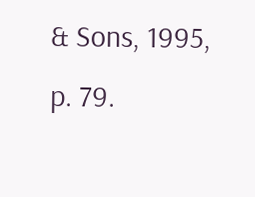& Sons, 1995, p. 79.